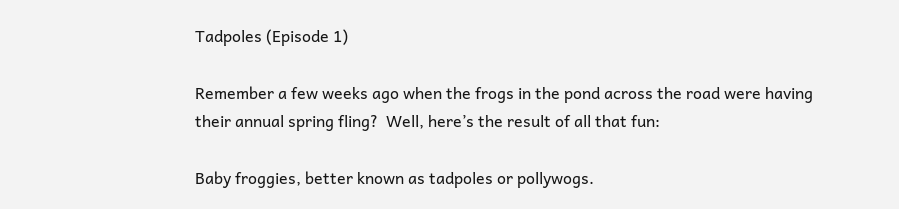Tadpoles (Episode 1)

Remember a few weeks ago when the frogs in the pond across the road were having their annual spring fling?  Well, here’s the result of all that fun:

Baby froggies, better known as tadpoles or pollywogs.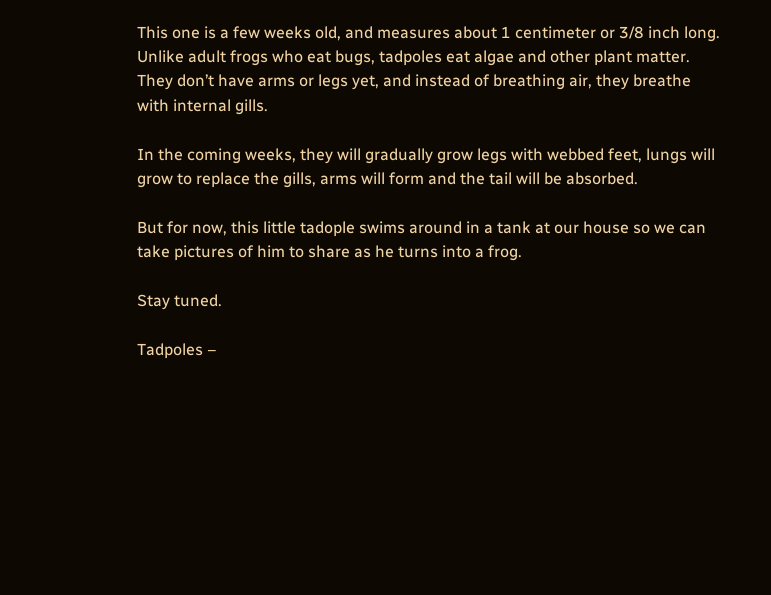This one is a few weeks old, and measures about 1 centimeter or 3/8 inch long.  Unlike adult frogs who eat bugs, tadpoles eat algae and other plant matter. They don’t have arms or legs yet, and instead of breathing air, they breathe with internal gills.

In the coming weeks, they will gradually grow legs with webbed feet, lungs will grow to replace the gills, arms will form and the tail will be absorbed.

But for now, this little tadople swims around in a tank at our house so we can take pictures of him to share as he turns into a frog.

Stay tuned.

Tadpoles –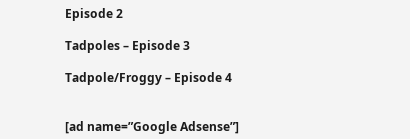Episode 2

Tadpoles – Episode 3

Tadpole/Froggy – Episode 4


[ad name=”Google Adsense”]